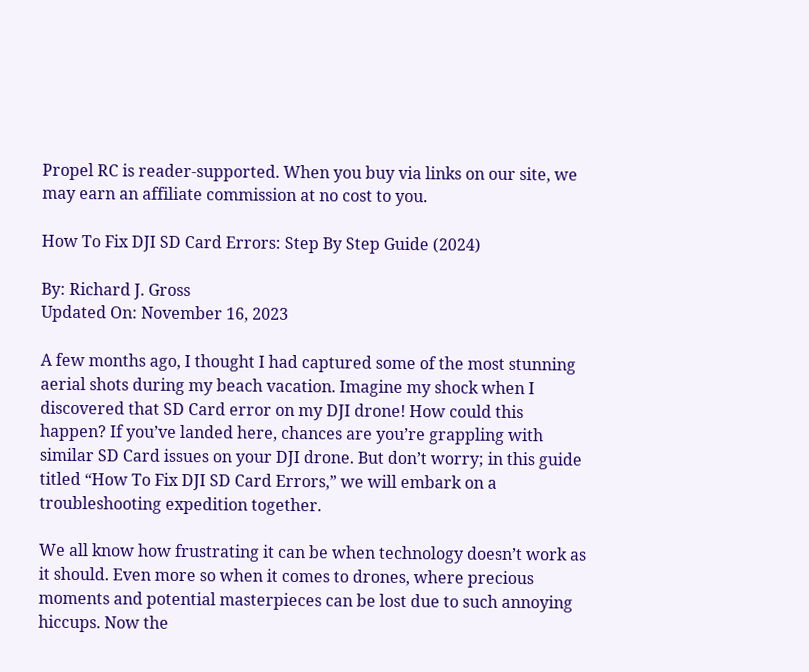Propel RC is reader-supported. When you buy via links on our site, we may earn an affiliate commission at no cost to you.

How To Fix DJI SD Card Errors: Step By Step Guide (2024)

By: Richard J. Gross
Updated On: November 16, 2023

A few months ago, I thought I had captured some of the most stunning aerial shots during my beach vacation. Imagine my shock when I discovered that SD Card error on my DJI drone! How could this happen? If you’ve landed here, chances are you’re grappling with similar SD Card issues on your DJI drone. But don’t worry; in this guide titled “How To Fix DJI SD Card Errors,” we will embark on a troubleshooting expedition together.

We all know how frustrating it can be when technology doesn’t work as it should. Even more so when it comes to drones, where precious moments and potential masterpieces can be lost due to such annoying hiccups. Now the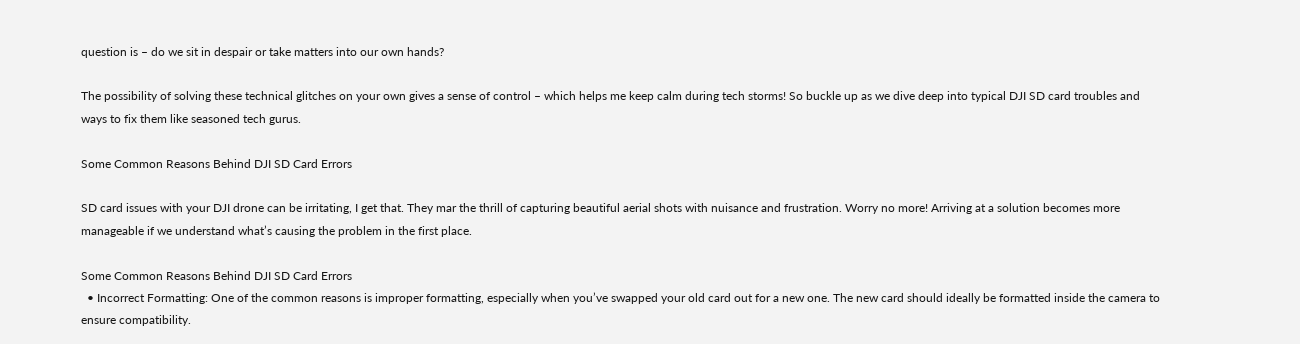question is – do we sit in despair or take matters into our own hands?

The possibility of solving these technical glitches on your own gives a sense of control – which helps me keep calm during tech storms! So buckle up as we dive deep into typical DJI SD card troubles and ways to fix them like seasoned tech gurus.

Some Common Reasons Behind DJI SD Card Errors

SD card issues with your DJI drone can be irritating, I get that. They mar the thrill of capturing beautiful aerial shots with nuisance and frustration. Worry no more! Arriving at a solution becomes more manageable if we understand what’s causing the problem in the first place.

Some Common Reasons Behind DJI SD Card Errors
  • Incorrect Formatting: One of the common reasons is improper formatting, especially when you’ve swapped your old card out for a new one. The new card should ideally be formatted inside the camera to ensure compatibility.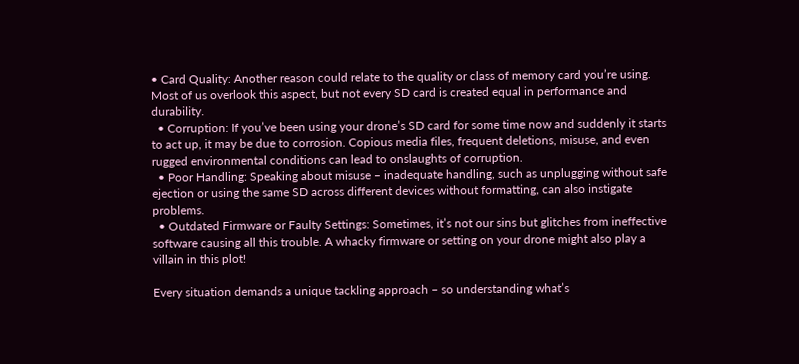• Card Quality: Another reason could relate to the quality or class of memory card you’re using. Most of us overlook this aspect, but not every SD card is created equal in performance and durability.
  • Corruption: If you’ve been using your drone’s SD card for some time now and suddenly it starts to act up, it may be due to corrosion. Copious media files, frequent deletions, misuse, and even rugged environmental conditions can lead to onslaughts of corruption.
  • Poor Handling: Speaking about misuse – inadequate handling, such as unplugging without safe ejection or using the same SD across different devices without formatting, can also instigate problems.
  • Outdated Firmware or Faulty Settings: Sometimes, it’s not our sins but glitches from ineffective software causing all this trouble. A whacky firmware or setting on your drone might also play a villain in this plot!

Every situation demands a unique tackling approach – so understanding what’s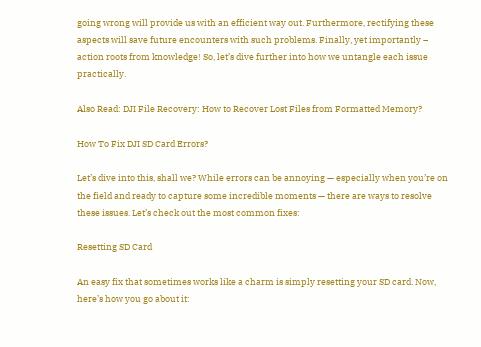going wrong will provide us with an efficient way out. Furthermore, rectifying these aspects will save future encounters with such problems. Finally, yet importantly – action roots from knowledge! So, let’s dive further into how we untangle each issue practically.

Also Read: DJI File Recovery: How to Recover Lost Files from Formatted Memory?

How To Fix DJI SD Card Errors?

Let’s dive into this, shall we? While errors can be annoying — especially when you’re on the field and ready to capture some incredible moments — there are ways to resolve these issues. Let’s check out the most common fixes:

Resetting SD Card

An easy fix that sometimes works like a charm is simply resetting your SD card. Now, here’s how you go about it: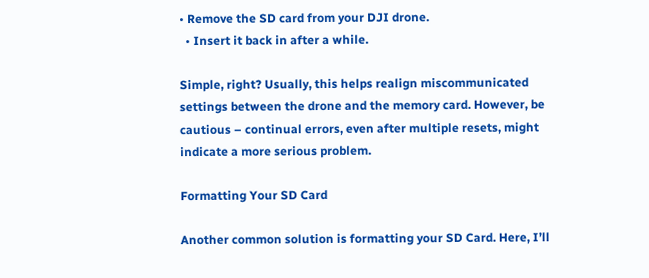• Remove the SD card from your DJI drone.
  • Insert it back in after a while.

Simple, right? Usually, this helps realign miscommunicated settings between the drone and the memory card. However, be cautious – continual errors, even after multiple resets, might indicate a more serious problem.

Formatting Your SD Card

Another common solution is formatting your SD Card. Here, I’ll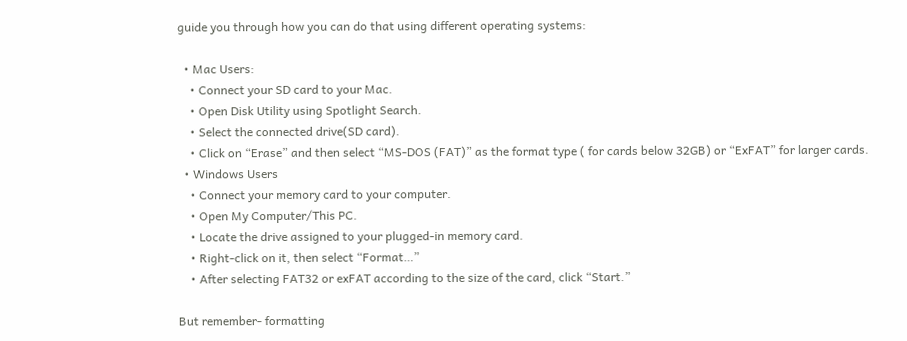guide you through how you can do that using different operating systems:

  • Mac Users:
    • Connect your SD card to your Mac.
    • Open Disk Utility using Spotlight Search.
    • Select the connected drive(SD card).
    • Click on “Erase” and then select “MS-DOS (FAT)” as the format type ( for cards below 32GB) or “ExFAT” for larger cards.
  • Windows Users
    • Connect your memory card to your computer.
    • Open My Computer/This PC.
    • Locate the drive assigned to your plugged-in memory card.
    • Right-click on it, then select “Format…”
    • After selecting FAT32 or exFAT according to the size of the card, click “Start.”

But remember- formatting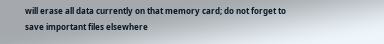will erase all data currently on that memory card; do not forget to save important files elsewhere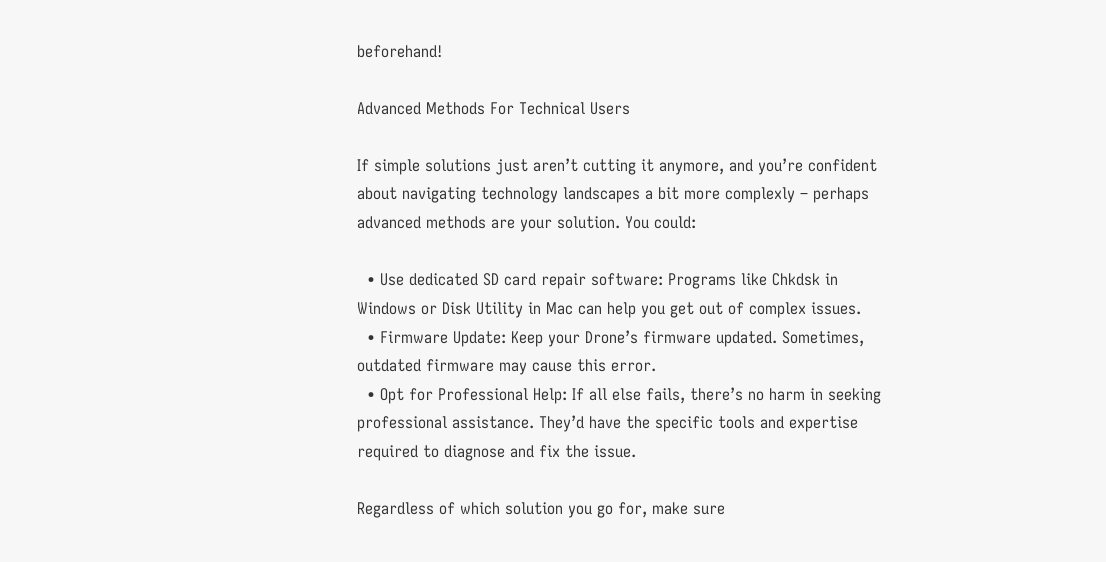beforehand!

Advanced Methods For Technical Users

If simple solutions just aren’t cutting it anymore, and you’re confident about navigating technology landscapes a bit more complexly – perhaps advanced methods are your solution. You could:

  • Use dedicated SD card repair software: Programs like Chkdsk in Windows or Disk Utility in Mac can help you get out of complex issues.
  • Firmware Update: Keep your Drone’s firmware updated. Sometimes, outdated firmware may cause this error.
  • Opt for Professional Help: If all else fails, there’s no harm in seeking professional assistance. They’d have the specific tools and expertise required to diagnose and fix the issue.

Regardless of which solution you go for, make sure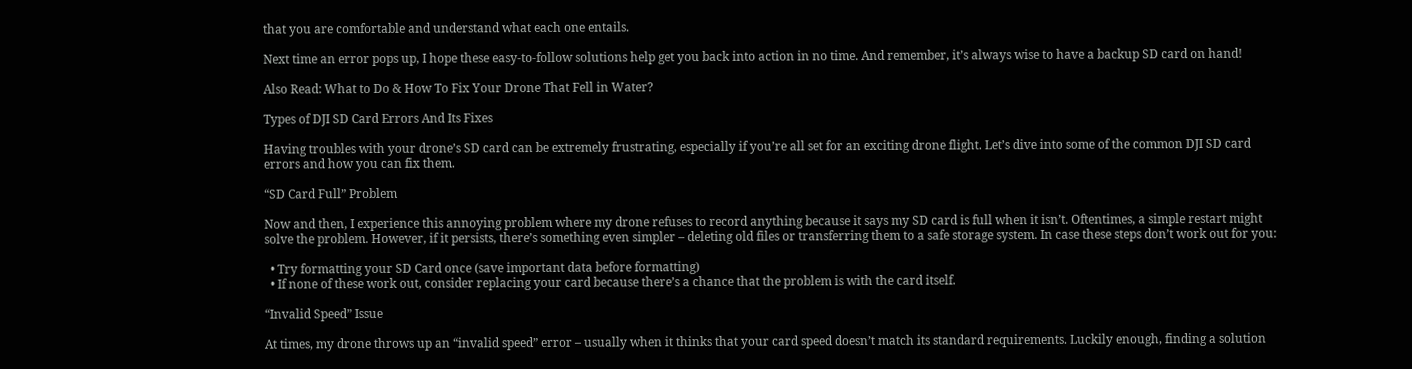that you are comfortable and understand what each one entails.

Next time an error pops up, I hope these easy-to-follow solutions help get you back into action in no time. And remember, it’s always wise to have a backup SD card on hand!

Also Read: What to Do & How To Fix Your Drone That Fell in Water?

Types of DJI SD Card Errors And Its Fixes

Having troubles with your drone’s SD card can be extremely frustrating, especially if you’re all set for an exciting drone flight. Let’s dive into some of the common DJI SD card errors and how you can fix them.

“SD Card Full” Problem

Now and then, I experience this annoying problem where my drone refuses to record anything because it says my SD card is full when it isn’t. Oftentimes, a simple restart might solve the problem. However, if it persists, there’s something even simpler – deleting old files or transferring them to a safe storage system. In case these steps don’t work out for you:

  • Try formatting your SD Card once (save important data before formatting)
  • If none of these work out, consider replacing your card because there’s a chance that the problem is with the card itself.

“Invalid Speed” Issue

At times, my drone throws up an “invalid speed” error – usually when it thinks that your card speed doesn’t match its standard requirements. Luckily enough, finding a solution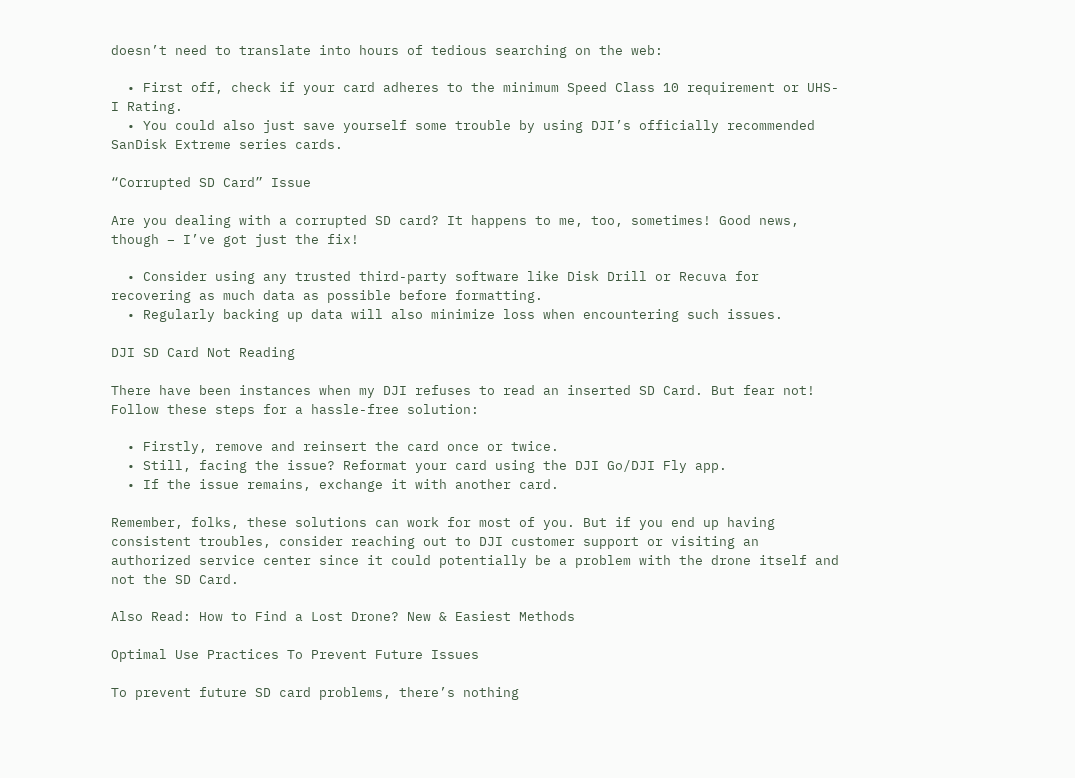doesn’t need to translate into hours of tedious searching on the web:

  • First off, check if your card adheres to the minimum Speed Class 10 requirement or UHS-I Rating.
  • You could also just save yourself some trouble by using DJI’s officially recommended SanDisk Extreme series cards.

“Corrupted SD Card” Issue

Are you dealing with a corrupted SD card? It happens to me, too, sometimes! Good news, though – I’ve got just the fix!

  • Consider using any trusted third-party software like Disk Drill or Recuva for recovering as much data as possible before formatting.
  • Regularly backing up data will also minimize loss when encountering such issues.

DJI SD Card Not Reading

There have been instances when my DJI refuses to read an inserted SD Card. But fear not! Follow these steps for a hassle-free solution:

  • Firstly, remove and reinsert the card once or twice.
  • Still, facing the issue? Reformat your card using the DJI Go/DJI Fly app.
  • If the issue remains, exchange it with another card.

Remember, folks, these solutions can work for most of you. But if you end up having consistent troubles, consider reaching out to DJI customer support or visiting an authorized service center since it could potentially be a problem with the drone itself and not the SD Card.

Also Read: How to Find a Lost Drone? New & Easiest Methods

Optimal Use Practices To Prevent Future Issues

To prevent future SD card problems, there’s nothing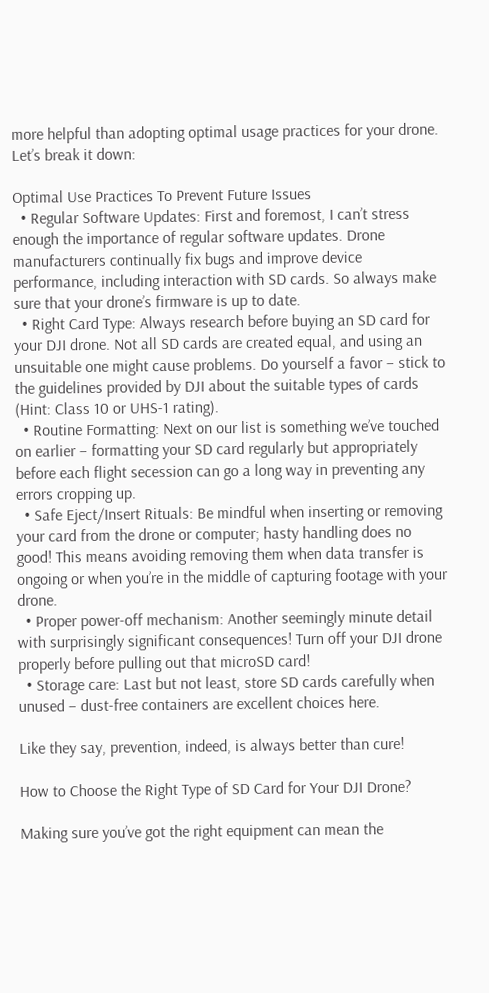more helpful than adopting optimal usage practices for your drone. Let’s break it down:

Optimal Use Practices To Prevent Future Issues
  • Regular Software Updates: First and foremost, I can’t stress enough the importance of regular software updates. Drone manufacturers continually fix bugs and improve device performance, including interaction with SD cards. So always make sure that your drone’s firmware is up to date.
  • Right Card Type: Always research before buying an SD card for your DJI drone. Not all SD cards are created equal, and using an unsuitable one might cause problems. Do yourself a favor – stick to the guidelines provided by DJI about the suitable types of cards (Hint: Class 10 or UHS-1 rating).
  • Routine Formatting: Next on our list is something we’ve touched on earlier – formatting your SD card regularly but appropriately before each flight secession can go a long way in preventing any errors cropping up.
  • Safe Eject/Insert Rituals: Be mindful when inserting or removing your card from the drone or computer; hasty handling does no good! This means avoiding removing them when data transfer is ongoing or when you’re in the middle of capturing footage with your drone.
  • Proper power-off mechanism: Another seemingly minute detail with surprisingly significant consequences! Turn off your DJI drone properly before pulling out that microSD card!
  • Storage care: Last but not least, store SD cards carefully when unused – dust-free containers are excellent choices here.

Like they say, prevention, indeed, is always better than cure!

How to Choose the Right Type of SD Card for Your DJI Drone?

Making sure you’ve got the right equipment can mean the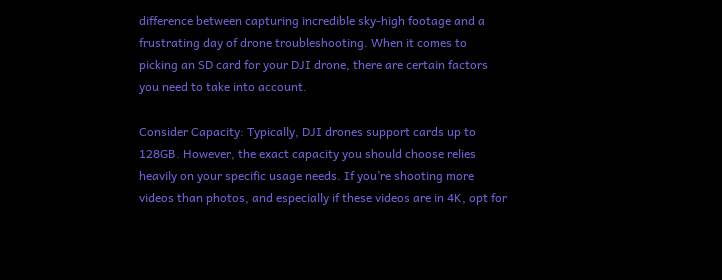difference between capturing incredible sky-high footage and a frustrating day of drone troubleshooting. When it comes to picking an SD card for your DJI drone, there are certain factors you need to take into account.

Consider Capacity: Typically, DJI drones support cards up to 128GB. However, the exact capacity you should choose relies heavily on your specific usage needs. If you’re shooting more videos than photos, and especially if these videos are in 4K, opt for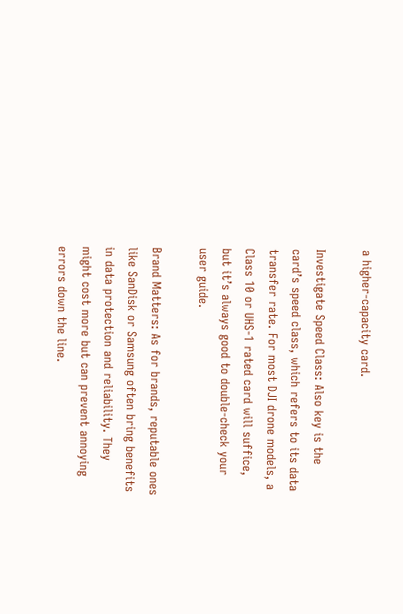a higher-capacity card.

Investigate Speed Class: Also key is the card’s speed class, which refers to its data transfer rate. For most DJI drone models, a Class 10 or UHS-1 rated card will suffice, but it’s always good to double-check your user guide.

Brand Matters: As for brands, reputable ones like SanDisk or Samsung often bring benefits in data protection and reliability. They might cost more but can prevent annoying errors down the line.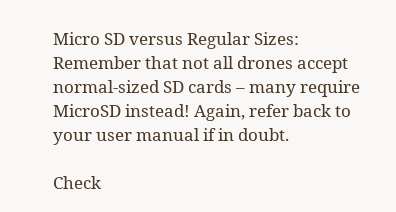Micro SD versus Regular Sizes: Remember that not all drones accept normal-sized SD cards – many require MicroSD instead! Again, refer back to your user manual if in doubt.

Check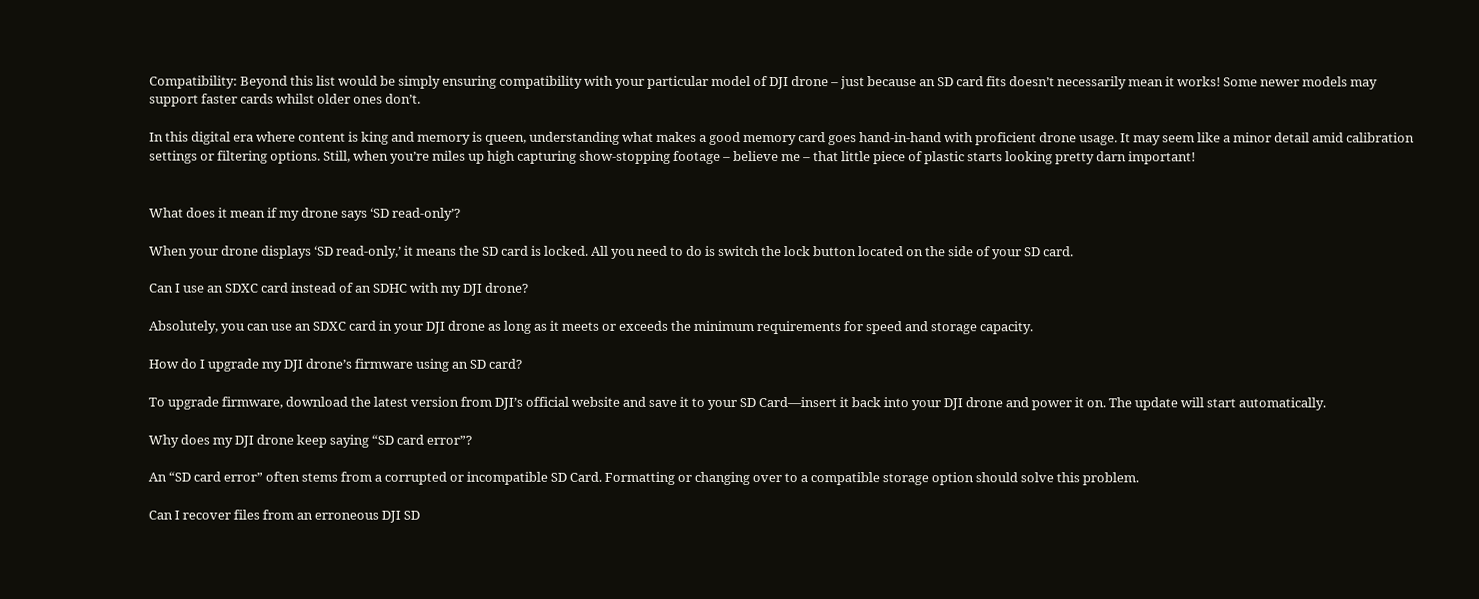Compatibility: Beyond this list would be simply ensuring compatibility with your particular model of DJI drone – just because an SD card fits doesn’t necessarily mean it works! Some newer models may support faster cards whilst older ones don’t.

In this digital era where content is king and memory is queen, understanding what makes a good memory card goes hand-in-hand with proficient drone usage. It may seem like a minor detail amid calibration settings or filtering options. Still, when you’re miles up high capturing show-stopping footage – believe me – that little piece of plastic starts looking pretty darn important!


What does it mean if my drone says ‘SD read-only’?

When your drone displays ‘SD read-only,’ it means the SD card is locked. All you need to do is switch the lock button located on the side of your SD card.

Can I use an SDXC card instead of an SDHC with my DJI drone?

Absolutely, you can use an SDXC card in your DJI drone as long as it meets or exceeds the minimum requirements for speed and storage capacity.

How do I upgrade my DJI drone’s firmware using an SD card?

To upgrade firmware, download the latest version from DJI’s official website and save it to your SD Card—insert it back into your DJI drone and power it on. The update will start automatically.

Why does my DJI drone keep saying “SD card error”?

An “SD card error” often stems from a corrupted or incompatible SD Card. Formatting or changing over to a compatible storage option should solve this problem.

Can I recover files from an erroneous DJI SD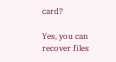card?

Yes, you can recover files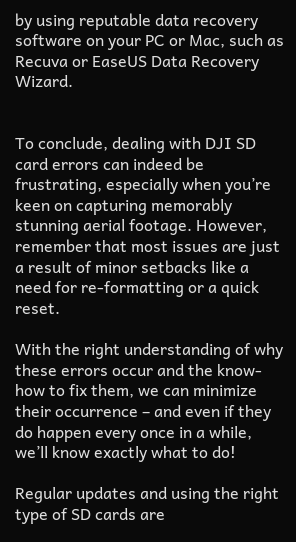by using reputable data recovery software on your PC or Mac, such as Recuva or EaseUS Data Recovery Wizard.


To conclude, dealing with DJI SD card errors can indeed be frustrating, especially when you’re keen on capturing memorably stunning aerial footage. However, remember that most issues are just a result of minor setbacks like a need for re-formatting or a quick reset.

With the right understanding of why these errors occur and the know-how to fix them, we can minimize their occurrence – and even if they do happen every once in a while, we’ll know exactly what to do!

Regular updates and using the right type of SD cards are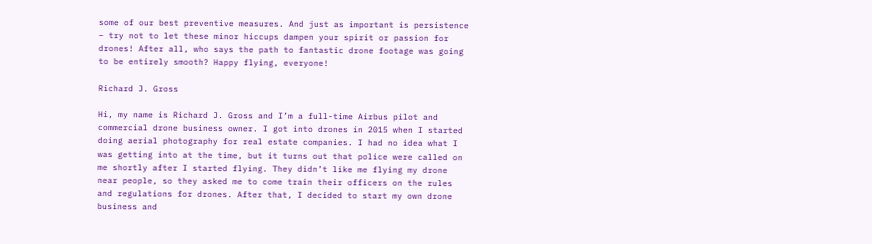some of our best preventive measures. And just as important is persistence – try not to let these minor hiccups dampen your spirit or passion for drones! After all, who says the path to fantastic drone footage was going to be entirely smooth? Happy flying, everyone!

Richard J. Gross

Hi, my name is Richard J. Gross and I’m a full-time Airbus pilot and commercial drone business owner. I got into drones in 2015 when I started doing aerial photography for real estate companies. I had no idea what I was getting into at the time, but it turns out that police were called on me shortly after I started flying. They didn’t like me flying my drone near people, so they asked me to come train their officers on the rules and regulations for drones. After that, I decided to start my own drone business and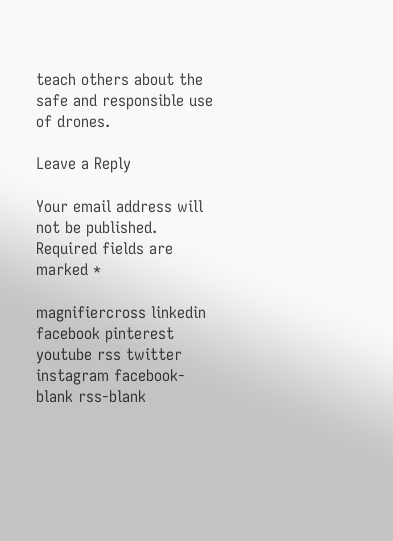teach others about the safe and responsible use of drones.

Leave a Reply

Your email address will not be published. Required fields are marked *

magnifiercross linkedin facebook pinterest youtube rss twitter instagram facebook-blank rss-blank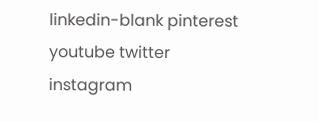linkedin-blank pinterest youtube twitter instagram